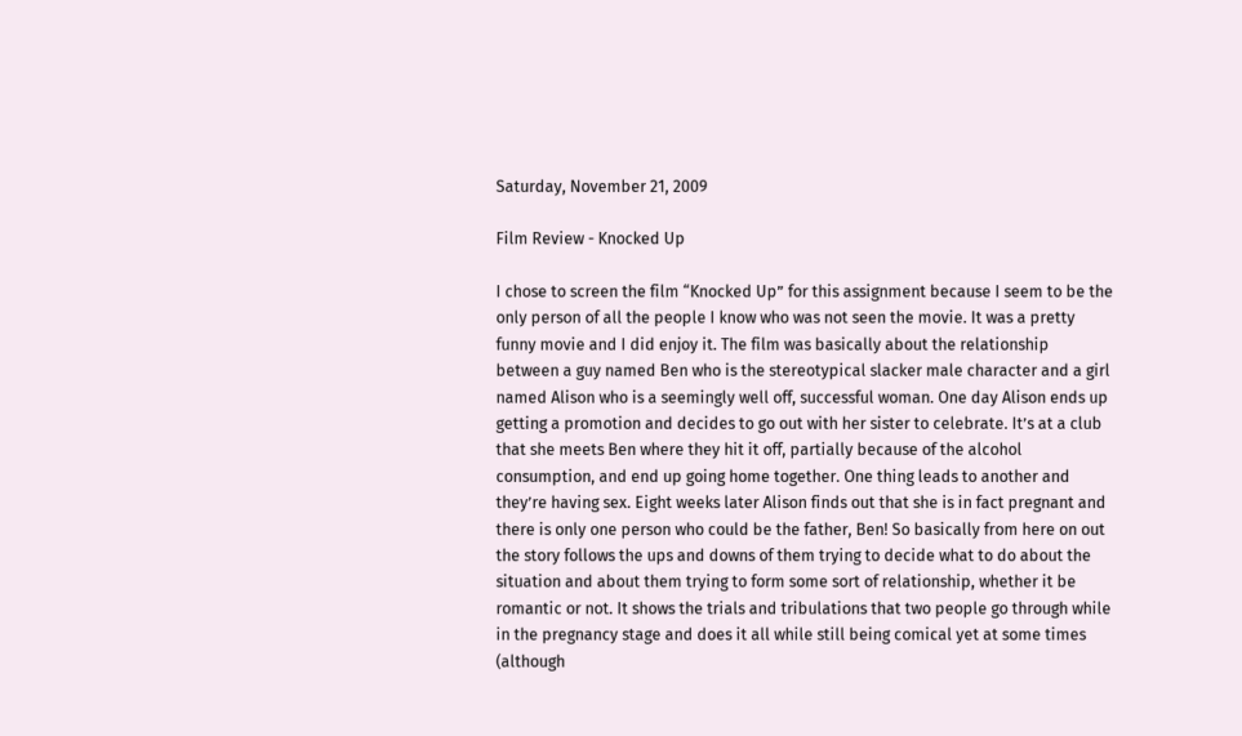Saturday, November 21, 2009

Film Review - Knocked Up

I chose to screen the film “Knocked Up” for this assignment because I seem to be the only person of all the people I know who was not seen the movie. It was a pretty funny movie and I did enjoy it. The film was basically about the relationship between a guy named Ben who is the stereotypical slacker male character and a girl named Alison who is a seemingly well off, successful woman. One day Alison ends up getting a promotion and decides to go out with her sister to celebrate. It’s at a club that she meets Ben where they hit it off, partially because of the alcohol consumption, and end up going home together. One thing leads to another and they’re having sex. Eight weeks later Alison finds out that she is in fact pregnant and there is only one person who could be the father, Ben! So basically from here on out the story follows the ups and downs of them trying to decide what to do about the situation and about them trying to form some sort of relationship, whether it be romantic or not. It shows the trials and tribulations that two people go through while in the pregnancy stage and does it all while still being comical yet at some times (although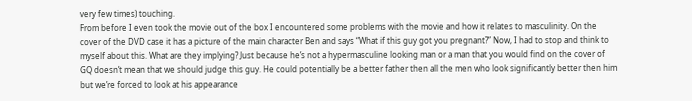very few times) touching.
From before I even took the movie out of the box I encountered some problems with the movie and how it relates to masculinity. On the cover of the DVD case it has a picture of the main character Ben and says “What if this guy got you pregnant?” Now, I had to stop and think to myself about this. What are they implying? Just because he’s not a hypermasculine looking man or a man that you would find on the cover of GQ doesn’t mean that we should judge this guy. He could potentially be a better father then all the men who look significantly better then him but we’re forced to look at his appearance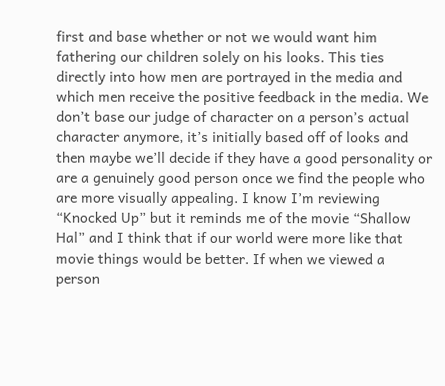first and base whether or not we would want him fathering our children solely on his looks. This ties directly into how men are portrayed in the media and which men receive the positive feedback in the media. We don’t base our judge of character on a person’s actual character anymore, it’s initially based off of looks and then maybe we’ll decide if they have a good personality or are a genuinely good person once we find the people who are more visually appealing. I know I’m reviewing “Knocked Up” but it reminds me of the movie “Shallow Hal” and I think that if our world were more like that movie things would be better. If when we viewed a person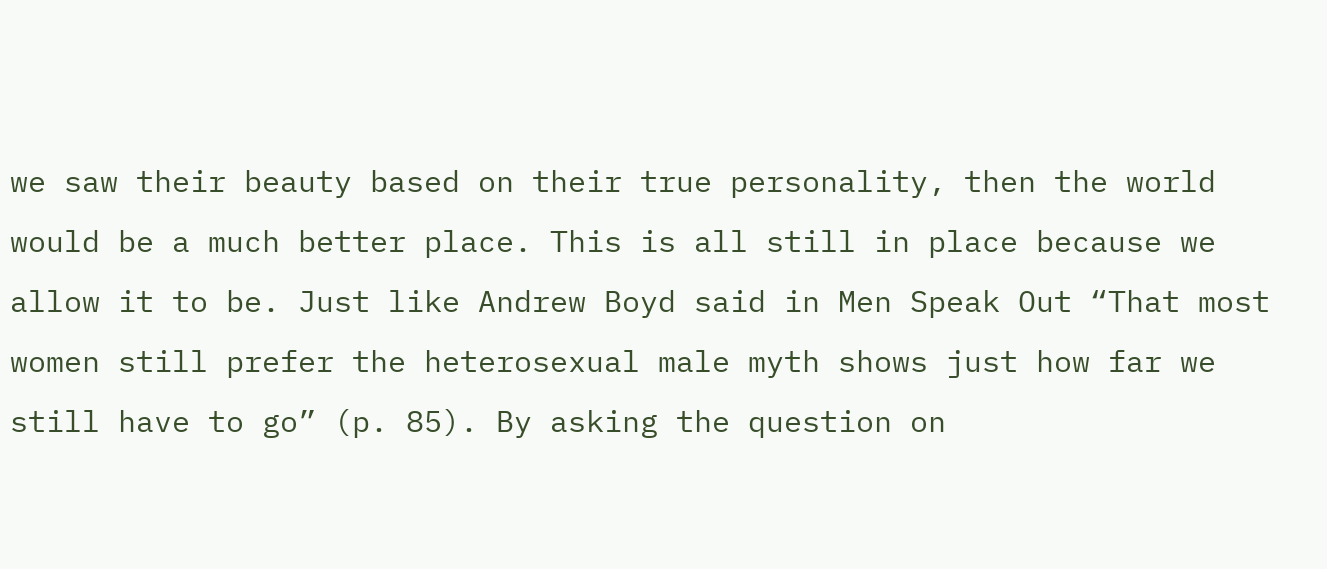we saw their beauty based on their true personality, then the world would be a much better place. This is all still in place because we allow it to be. Just like Andrew Boyd said in Men Speak Out “That most women still prefer the heterosexual male myth shows just how far we still have to go” (p. 85). By asking the question on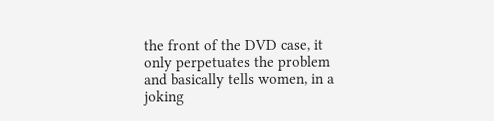the front of the DVD case, it only perpetuates the problem and basically tells women, in a joking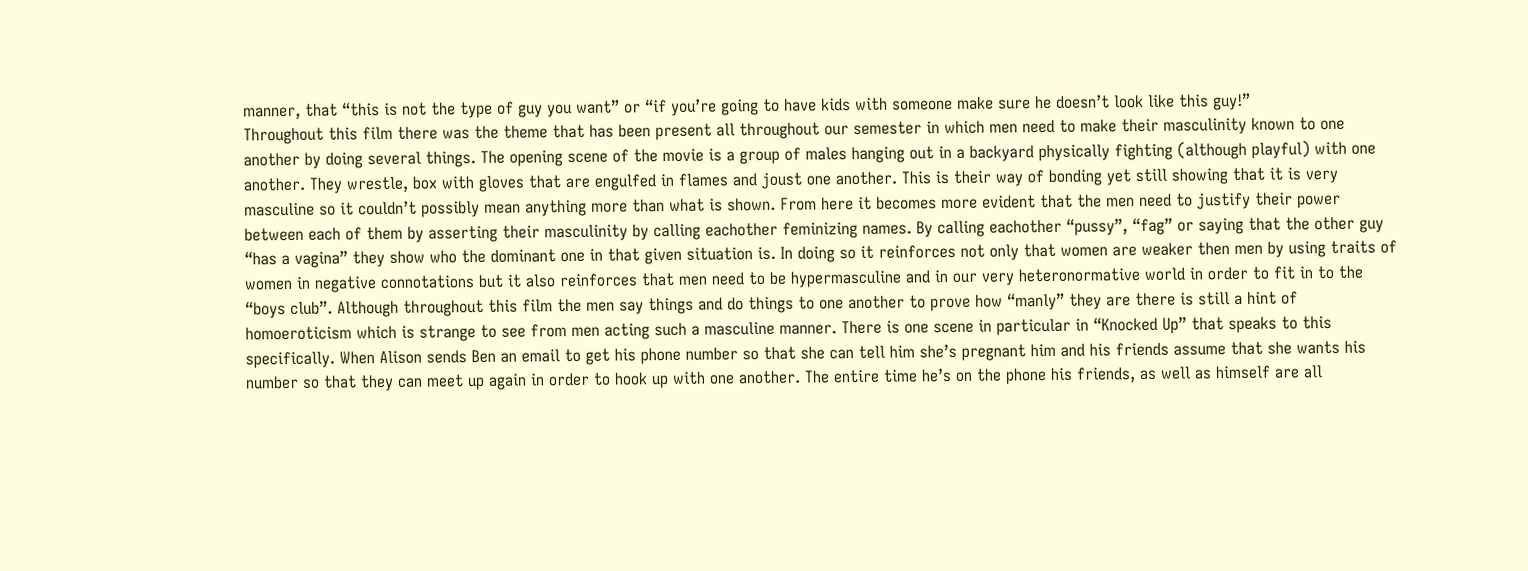manner, that “this is not the type of guy you want” or “if you’re going to have kids with someone make sure he doesn’t look like this guy!”
Throughout this film there was the theme that has been present all throughout our semester in which men need to make their masculinity known to one another by doing several things. The opening scene of the movie is a group of males hanging out in a backyard physically fighting (although playful) with one another. They wrestle, box with gloves that are engulfed in flames and joust one another. This is their way of bonding yet still showing that it is very masculine so it couldn’t possibly mean anything more than what is shown. From here it becomes more evident that the men need to justify their power between each of them by asserting their masculinity by calling eachother feminizing names. By calling eachother “pussy”, “fag” or saying that the other guy “has a vagina” they show who the dominant one in that given situation is. In doing so it reinforces not only that women are weaker then men by using traits of women in negative connotations but it also reinforces that men need to be hypermasculine and in our very heteronormative world in order to fit in to the “boys club”. Although throughout this film the men say things and do things to one another to prove how “manly” they are there is still a hint of homoeroticism which is strange to see from men acting such a masculine manner. There is one scene in particular in “Knocked Up” that speaks to this specifically. When Alison sends Ben an email to get his phone number so that she can tell him she’s pregnant him and his friends assume that she wants his number so that they can meet up again in order to hook up with one another. The entire time he’s on the phone his friends, as well as himself are all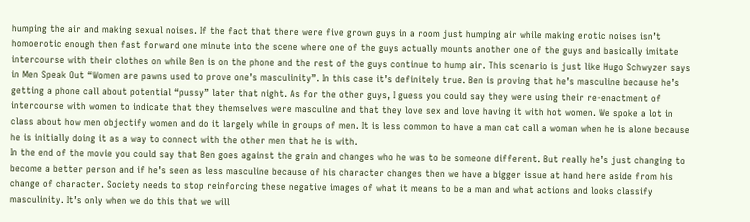humping the air and making sexual noises. If the fact that there were five grown guys in a room just humping air while making erotic noises isn’t homoerotic enough then fast forward one minute into the scene where one of the guys actually mounts another one of the guys and basically imitate intercourse with their clothes on while Ben is on the phone and the rest of the guys continue to hump air. This scenario is just like Hugo Schwyzer says in Men Speak Out “Women are pawns used to prove one’s masculinity”. In this case it’s definitely true. Ben is proving that he’s masculine because he’s getting a phone call about potential “pussy” later that night. As for the other guys, I guess you could say they were using their re-enactment of intercourse with women to indicate that they themselves were masculine and that they love sex and love having it with hot women. We spoke a lot in class about how men objectify women and do it largely while in groups of men. It is less common to have a man cat call a woman when he is alone because he is initially doing it as a way to connect with the other men that he is with.
In the end of the movie you could say that Ben goes against the grain and changes who he was to be someone different. But really he’s just changing to become a better person and if he’s seen as less masculine because of his character changes then we have a bigger issue at hand here aside from his change of character. Society needs to stop reinforcing these negative images of what it means to be a man and what actions and looks classify masculinity. It’s only when we do this that we will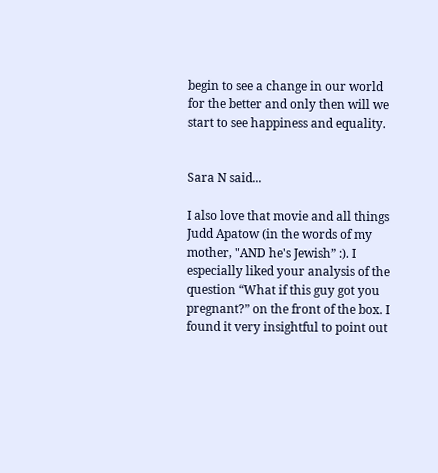begin to see a change in our world for the better and only then will we start to see happiness and equality.


Sara N said...

I also love that movie and all things Judd Apatow (in the words of my mother, "AND he's Jewish” :). I especially liked your analysis of the question “What if this guy got you pregnant?” on the front of the box. I found it very insightful to point out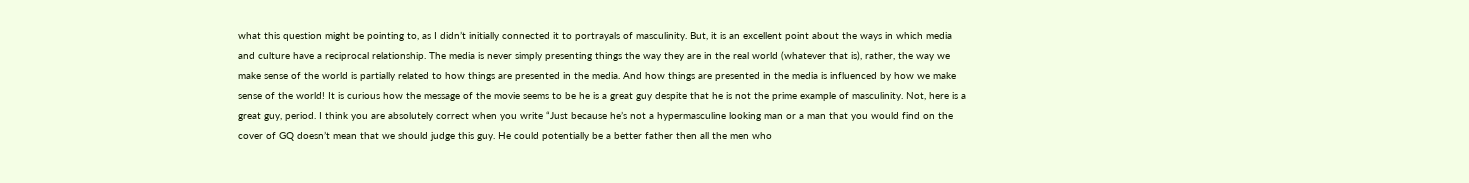what this question might be pointing to, as I didn’t initially connected it to portrayals of masculinity. But, it is an excellent point about the ways in which media and culture have a reciprocal relationship. The media is never simply presenting things the way they are in the real world (whatever that is), rather, the way we make sense of the world is partially related to how things are presented in the media. And how things are presented in the media is influenced by how we make sense of the world! It is curious how the message of the movie seems to be he is a great guy despite that he is not the prime example of masculinity. Not, here is a great guy, period. I think you are absolutely correct when you write “Just because he’s not a hypermasculine looking man or a man that you would find on the cover of GQ doesn’t mean that we should judge this guy. He could potentially be a better father then all the men who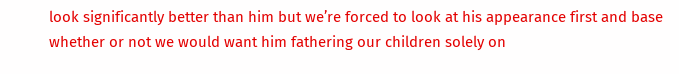look significantly better than him but we’re forced to look at his appearance first and base whether or not we would want him fathering our children solely on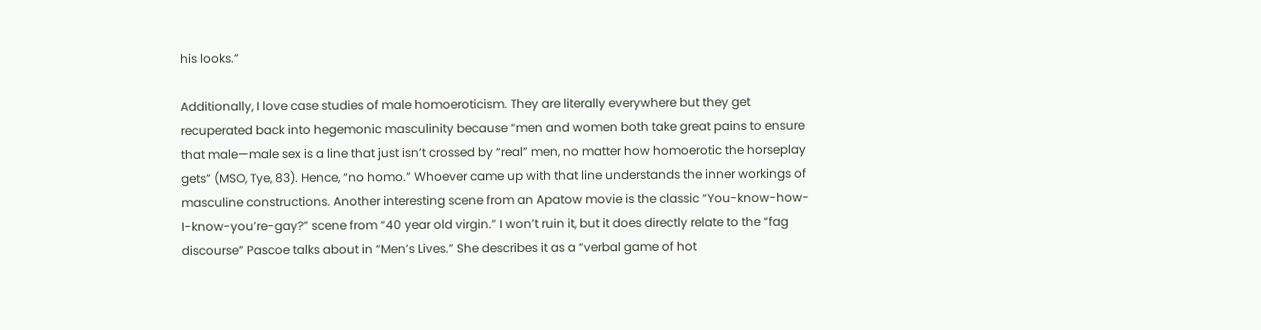his looks.”

Additionally, I love case studies of male homoeroticism. They are literally everywhere but they get recuperated back into hegemonic masculinity because “men and women both take great pains to ensure that male—male sex is a line that just isn’t crossed by “real” men, no matter how homoerotic the horseplay gets” (MSO, Tye, 83). Hence, “no homo.” Whoever came up with that line understands the inner workings of masculine constructions. Another interesting scene from an Apatow movie is the classic “You-know-how-I-know-you’re-gay?” scene from “40 year old virgin.” I won’t ruin it, but it does directly relate to the “fag discourse” Pascoe talks about in “Men’s Lives.” She describes it as a “verbal game of hot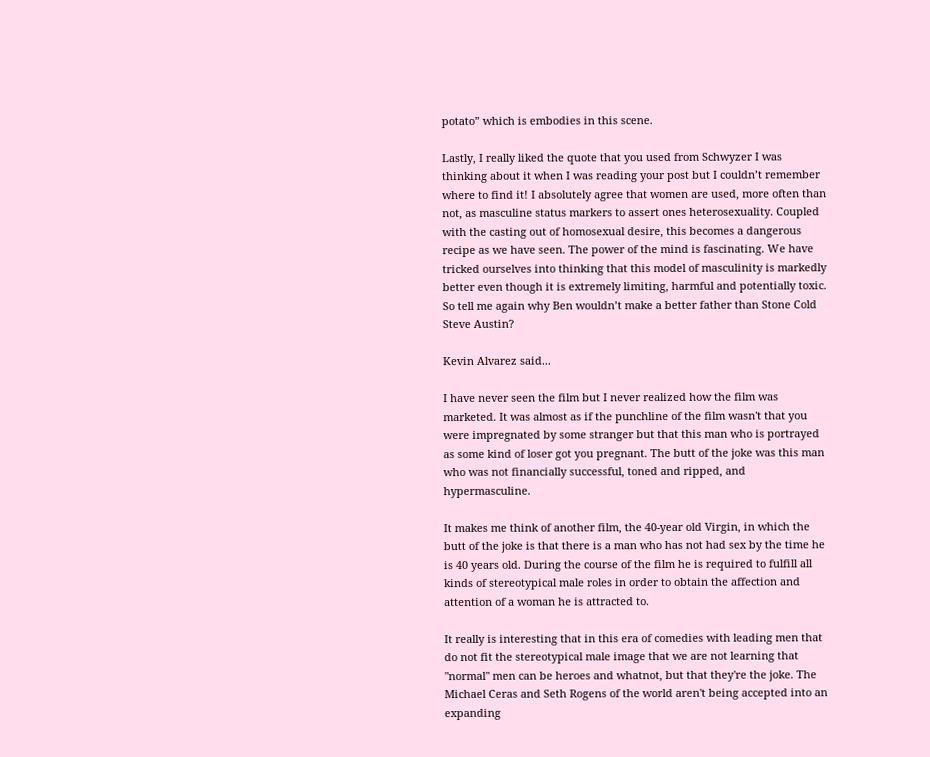potato” which is embodies in this scene.

Lastly, I really liked the quote that you used from Schwyzer I was thinking about it when I was reading your post but I couldn’t remember where to find it! I absolutely agree that women are used, more often than not, as masculine status markers to assert ones heterosexuality. Coupled with the casting out of homosexual desire, this becomes a dangerous recipe as we have seen. The power of the mind is fascinating. We have tricked ourselves into thinking that this model of masculinity is markedly better even though it is extremely limiting, harmful and potentially toxic. So tell me again why Ben wouldn’t make a better father than Stone Cold Steve Austin?

Kevin Alvarez said...

I have never seen the film but I never realized how the film was marketed. It was almost as if the punchline of the film wasn't that you were impregnated by some stranger but that this man who is portrayed as some kind of loser got you pregnant. The butt of the joke was this man who was not financially successful, toned and ripped, and hypermasculine.

It makes me think of another film, the 40-year old Virgin, in which the butt of the joke is that there is a man who has not had sex by the time he is 40 years old. During the course of the film he is required to fulfill all kinds of stereotypical male roles in order to obtain the affection and attention of a woman he is attracted to.

It really is interesting that in this era of comedies with leading men that do not fit the stereotypical male image that we are not learning that "normal" men can be heroes and whatnot, but that they're the joke. The Michael Ceras and Seth Rogens of the world aren't being accepted into an expanding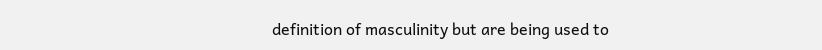definition of masculinity but are being used to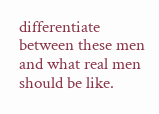differentiate between these men and what real men should be like.